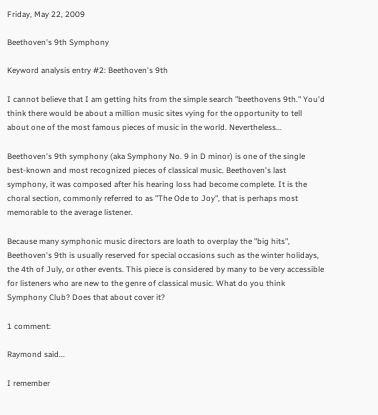Friday, May 22, 2009

Beethoven's 9th Symphony

Keyword analysis entry #2: Beethoven's 9th

I cannot believe that I am getting hits from the simple search "beethovens 9th." You'd think there would be about a million music sites vying for the opportunity to tell about one of the most famous pieces of music in the world. Nevertheless...

Beethoven's 9th symphony (aka Symphony No. 9 in D minor) is one of the single best-known and most recognized pieces of classical music. Beethoven's last symphony, it was composed after his hearing loss had become complete. It is the choral section, commonly referred to as "The Ode to Joy", that is perhaps most memorable to the average listener.

Because many symphonic music directors are loath to overplay the "big hits", Beethoven's 9th is usually reserved for special occasions such as the winter holidays, the 4th of July, or other events. This piece is considered by many to be very accessible for listeners who are new to the genre of classical music. What do you think Symphony Club? Does that about cover it?

1 comment:

Raymond said...

I remember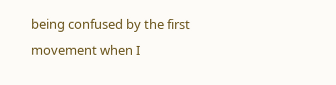being confused by the first movement when I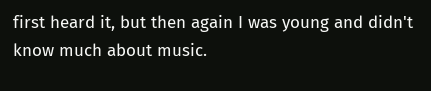first heard it, but then again I was young and didn't know much about music.